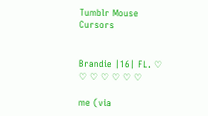Tumblr Mouse Cursors


Brandie |16| FL. ♡ ♡ ♡ ♡ ♡ ♡ ♡

me (via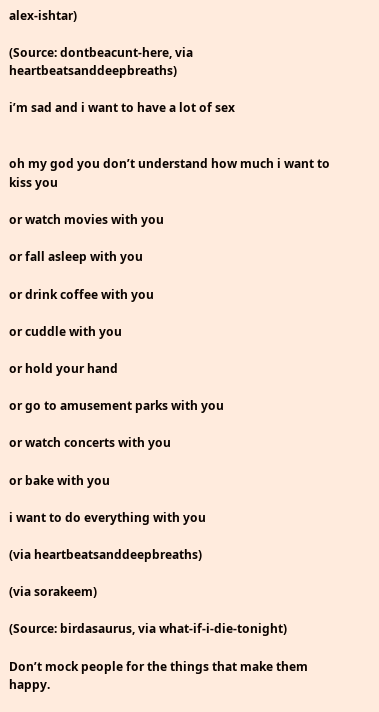alex-ishtar)

(Source: dontbeacunt-here, via heartbeatsanddeepbreaths)

i’m sad and i want to have a lot of sex


oh my god you don’t understand how much i want to kiss you

or watch movies with you

or fall asleep with you

or drink coffee with you

or cuddle with you

or hold your hand

or go to amusement parks with you

or watch concerts with you

or bake with you

i want to do everything with you

(via heartbeatsanddeepbreaths)

(via sorakeem)

(Source: birdasaurus, via what-if-i-die-tonight)

Don’t mock people for the things that make them happy.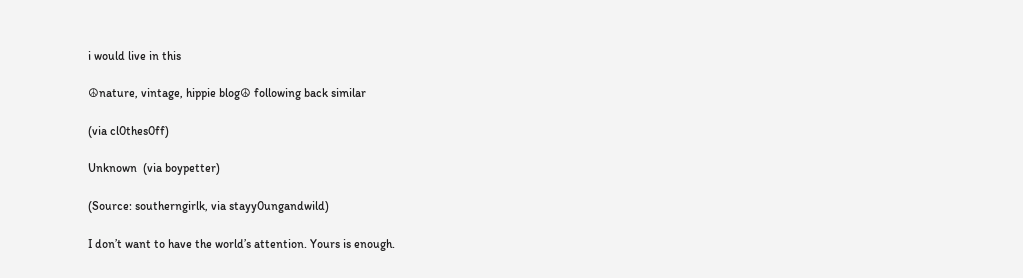i would live in this

☮nature, vintage, hippie blog☮ following back similar

(via cl0thes0ff)

Unknown  (via boypetter)

(Source: southerngirlk, via stayy0ungandwild)

I don’t want to have the world’s attention. Yours is enough.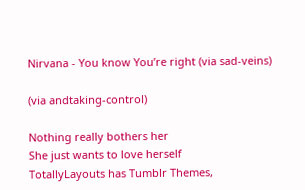Nirvana - You know You’re right (via sad-veins)

(via andtaking-control)

Nothing really bothers her
She just wants to love herself
TotallyLayouts has Tumblr Themes,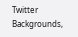Twitter Backgrounds,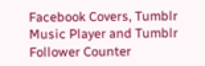Facebook Covers, Tumblr Music Player and Tumblr Follower Counter